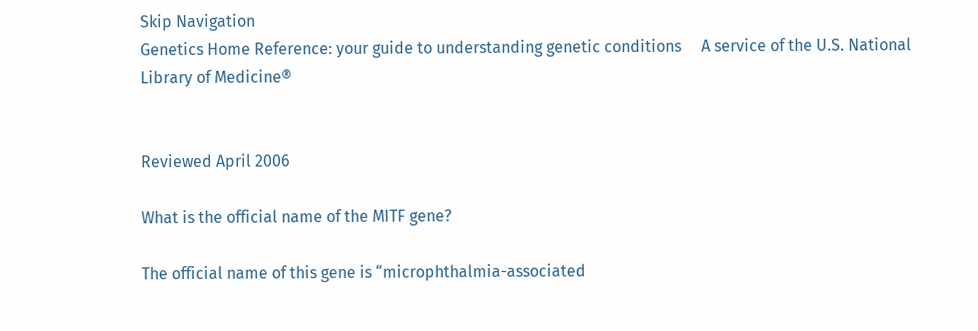Skip Navigation
Genetics Home Reference: your guide to understanding genetic conditions     A service of the U.S. National Library of Medicine®


Reviewed April 2006

What is the official name of the MITF gene?

The official name of this gene is “microphthalmia-associated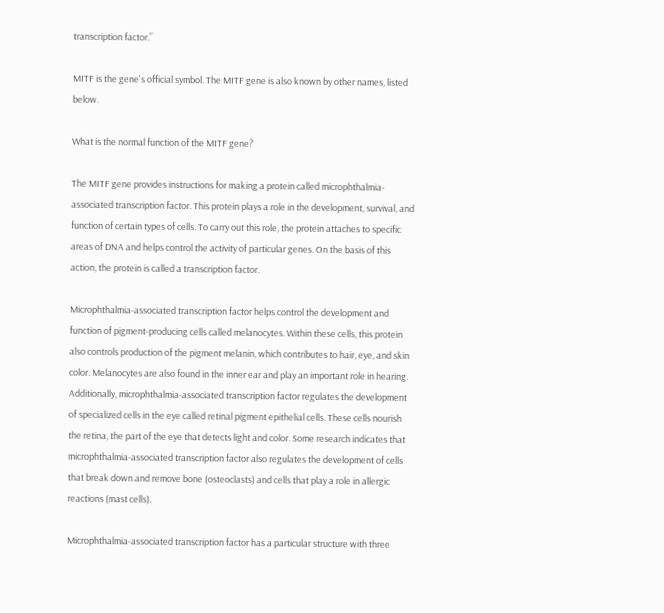transcription factor.”

MITF is the gene's official symbol. The MITF gene is also known by other names, listed below.

What is the normal function of the MITF gene?

The MITF gene provides instructions for making a protein called microphthalmia-associated transcription factor. This protein plays a role in the development, survival, and function of certain types of cells. To carry out this role, the protein attaches to specific areas of DNA and helps control the activity of particular genes. On the basis of this action, the protein is called a transcription factor.

Microphthalmia-associated transcription factor helps control the development and function of pigment-producing cells called melanocytes. Within these cells, this protein also controls production of the pigment melanin, which contributes to hair, eye, and skin color. Melanocytes are also found in the inner ear and play an important role in hearing. Additionally, microphthalmia-associated transcription factor regulates the development of specialized cells in the eye called retinal pigment epithelial cells. These cells nourish the retina, the part of the eye that detects light and color. Some research indicates that microphthalmia-associated transcription factor also regulates the development of cells that break down and remove bone (osteoclasts) and cells that play a role in allergic reactions (mast cells).

Microphthalmia-associated transcription factor has a particular structure with three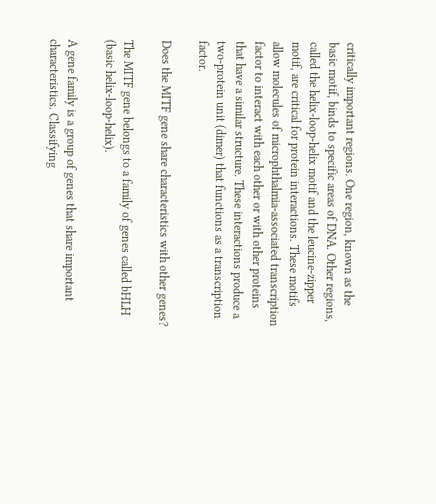critically important regions. One region, known as the basic motif, binds to specific areas of DNA. Other regions, called the helix-loop-helix motif and the leucine-zipper motif, are critical for protein interactions. These motifs allow molecules of microphthalmia-associated transcription factor to interact with each other or with other proteins that have a similar structure. These interactions produce a two-protein unit (dimer) that functions as a transcription factor.

Does the MITF gene share characteristics with other genes?

The MITF gene belongs to a family of genes called bHLH (basic helix-loop-helix).

A gene family is a group of genes that share important characteristics. Classifying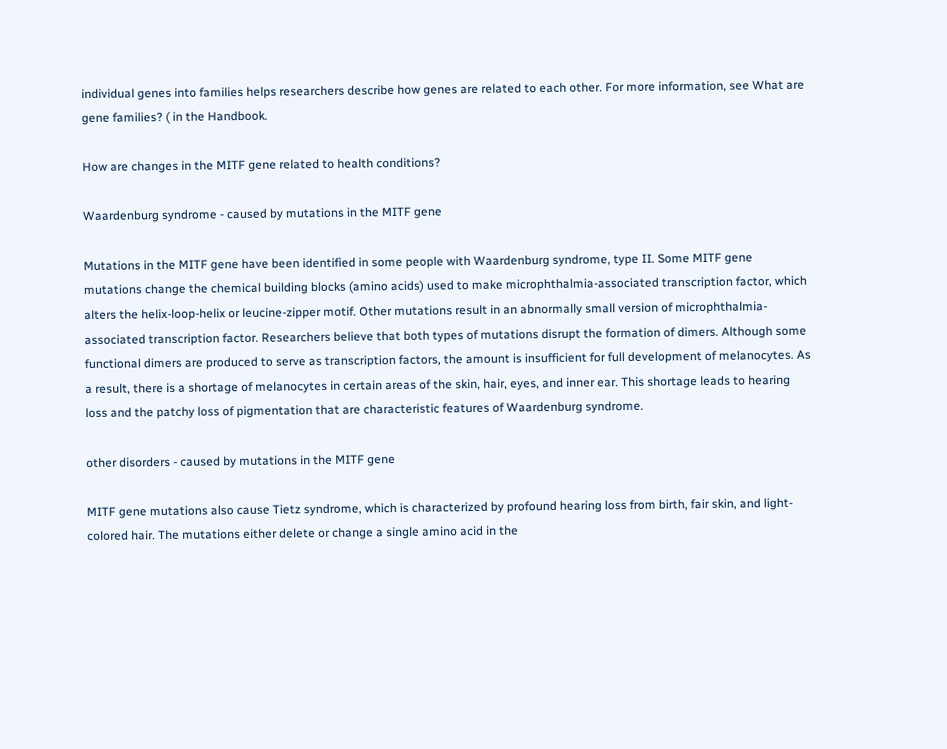individual genes into families helps researchers describe how genes are related to each other. For more information, see What are gene families? ( in the Handbook.

How are changes in the MITF gene related to health conditions?

Waardenburg syndrome - caused by mutations in the MITF gene

Mutations in the MITF gene have been identified in some people with Waardenburg syndrome, type II. Some MITF gene mutations change the chemical building blocks (amino acids) used to make microphthalmia-associated transcription factor, which alters the helix-loop-helix or leucine-zipper motif. Other mutations result in an abnormally small version of microphthalmia-associated transcription factor. Researchers believe that both types of mutations disrupt the formation of dimers. Although some functional dimers are produced to serve as transcription factors, the amount is insufficient for full development of melanocytes. As a result, there is a shortage of melanocytes in certain areas of the skin, hair, eyes, and inner ear. This shortage leads to hearing loss and the patchy loss of pigmentation that are characteristic features of Waardenburg syndrome.

other disorders - caused by mutations in the MITF gene

MITF gene mutations also cause Tietz syndrome, which is characterized by profound hearing loss from birth, fair skin, and light-colored hair. The mutations either delete or change a single amino acid in the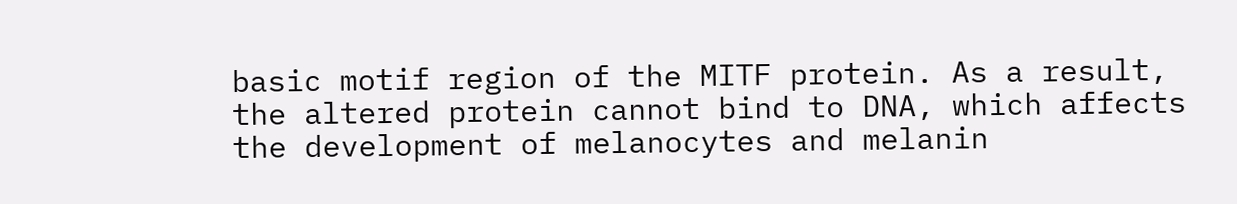basic motif region of the MITF protein. As a result, the altered protein cannot bind to DNA, which affects the development of melanocytes and melanin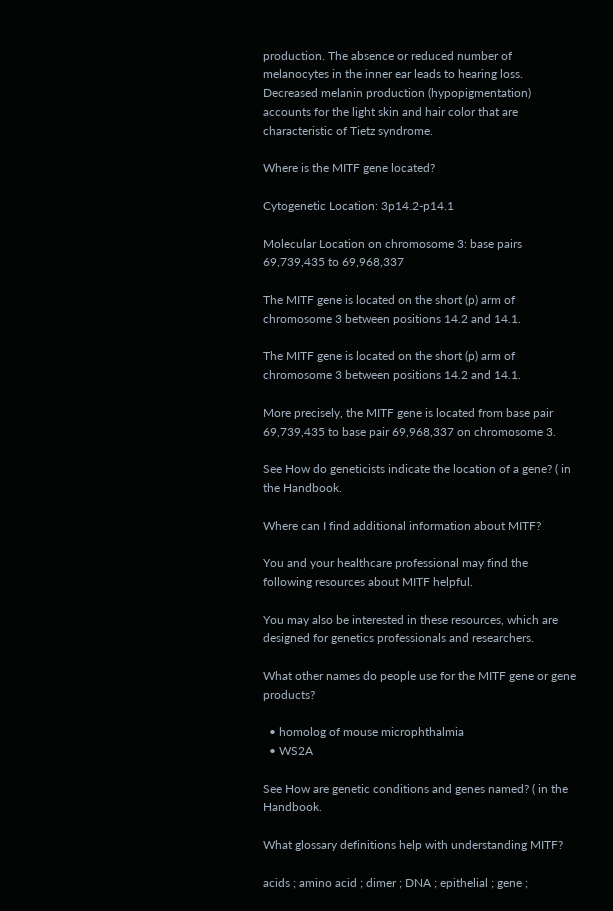production. The absence or reduced number of melanocytes in the inner ear leads to hearing loss. Decreased melanin production (hypopigmentation) accounts for the light skin and hair color that are characteristic of Tietz syndrome.

Where is the MITF gene located?

Cytogenetic Location: 3p14.2-p14.1

Molecular Location on chromosome 3: base pairs 69,739,435 to 69,968,337

The MITF gene is located on the short (p) arm of chromosome 3 between positions 14.2 and 14.1.

The MITF gene is located on the short (p) arm of chromosome 3 between positions 14.2 and 14.1.

More precisely, the MITF gene is located from base pair 69,739,435 to base pair 69,968,337 on chromosome 3.

See How do geneticists indicate the location of a gene? ( in the Handbook.

Where can I find additional information about MITF?

You and your healthcare professional may find the following resources about MITF helpful.

You may also be interested in these resources, which are designed for genetics professionals and researchers.

What other names do people use for the MITF gene or gene products?

  • homolog of mouse microphthalmia
  • WS2A

See How are genetic conditions and genes named? ( in the Handbook.

What glossary definitions help with understanding MITF?

acids ; amino acid ; dimer ; DNA ; epithelial ; gene ;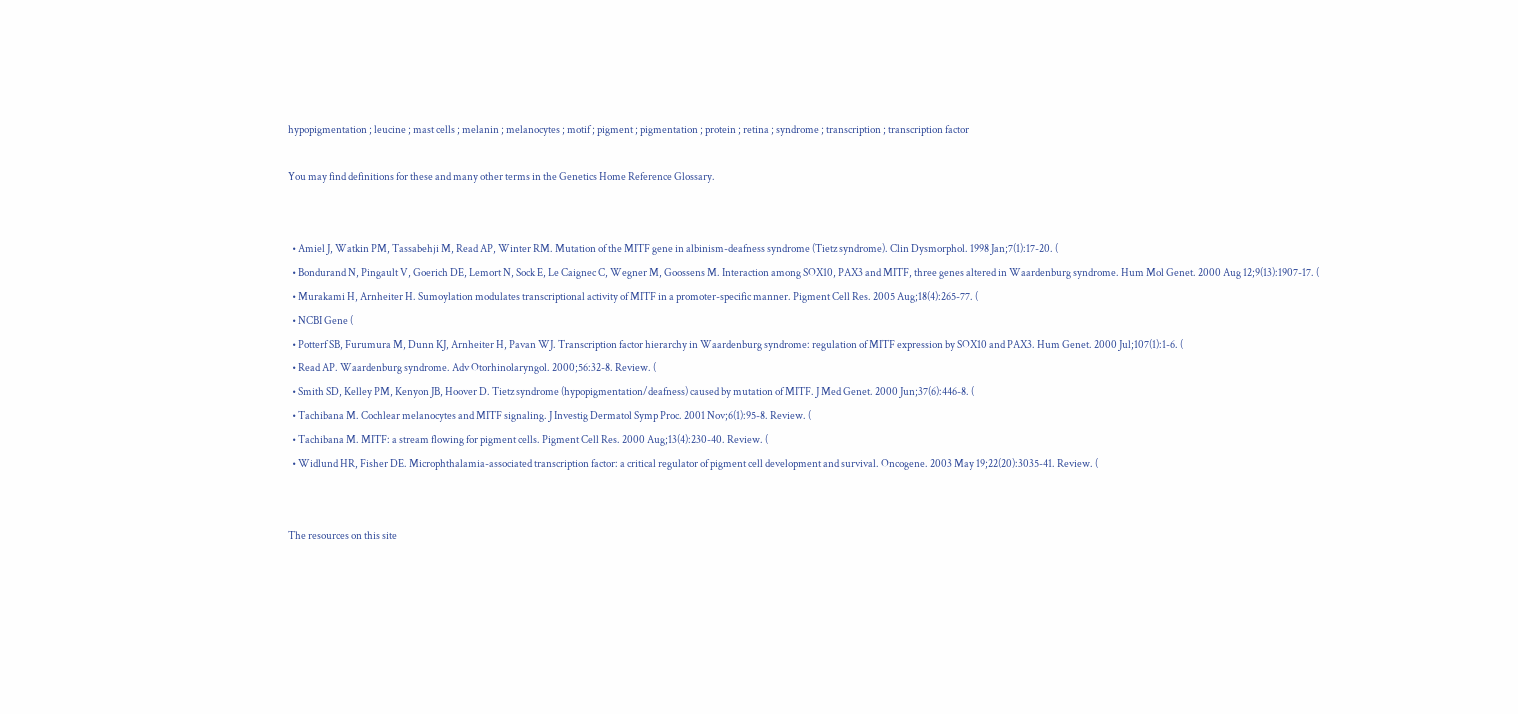hypopigmentation ; leucine ; mast cells ; melanin ; melanocytes ; motif ; pigment ; pigmentation ; protein ; retina ; syndrome ; transcription ; transcription factor

You may find definitions for these and many other terms in the Genetics Home Reference Glossary.


  • Amiel J, Watkin PM, Tassabehji M, Read AP, Winter RM. Mutation of the MITF gene in albinism-deafness syndrome (Tietz syndrome). Clin Dysmorphol. 1998 Jan;7(1):17-20. (
  • Bondurand N, Pingault V, Goerich DE, Lemort N, Sock E, Le Caignec C, Wegner M, Goossens M. Interaction among SOX10, PAX3 and MITF, three genes altered in Waardenburg syndrome. Hum Mol Genet. 2000 Aug 12;9(13):1907-17. (
  • Murakami H, Arnheiter H. Sumoylation modulates transcriptional activity of MITF in a promoter-specific manner. Pigment Cell Res. 2005 Aug;18(4):265-77. (
  • NCBI Gene (
  • Potterf SB, Furumura M, Dunn KJ, Arnheiter H, Pavan WJ. Transcription factor hierarchy in Waardenburg syndrome: regulation of MITF expression by SOX10 and PAX3. Hum Genet. 2000 Jul;107(1):1-6. (
  • Read AP. Waardenburg syndrome. Adv Otorhinolaryngol. 2000;56:32-8. Review. (
  • Smith SD, Kelley PM, Kenyon JB, Hoover D. Tietz syndrome (hypopigmentation/deafness) caused by mutation of MITF. J Med Genet. 2000 Jun;37(6):446-8. (
  • Tachibana M. Cochlear melanocytes and MITF signaling. J Investig Dermatol Symp Proc. 2001 Nov;6(1):95-8. Review. (
  • Tachibana M. MITF: a stream flowing for pigment cells. Pigment Cell Res. 2000 Aug;13(4):230-40. Review. (
  • Widlund HR, Fisher DE. Microphthalamia-associated transcription factor: a critical regulator of pigment cell development and survival. Oncogene. 2003 May 19;22(20):3035-41. Review. (


The resources on this site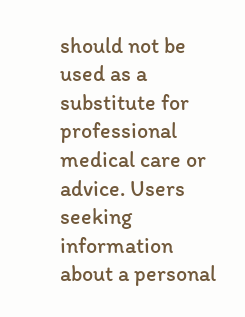should not be used as a substitute for professional medical care or advice. Users seeking information about a personal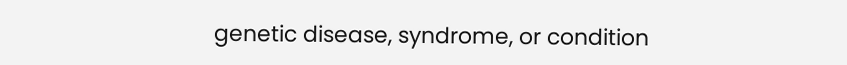genetic disease, syndrome, or condition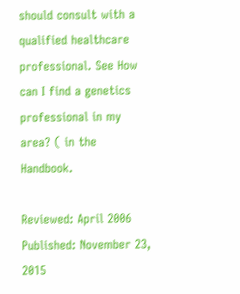should consult with a qualified healthcare professional. See How can I find a genetics professional in my area? ( in the Handbook.

Reviewed: April 2006
Published: November 23, 2015